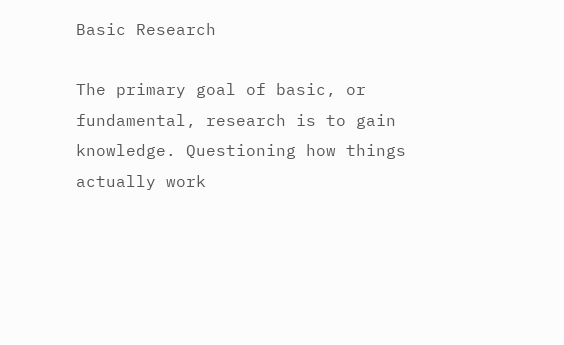Basic Research

The primary goal of basic, or fundamental, research is to gain knowledge. Questioning how things actually work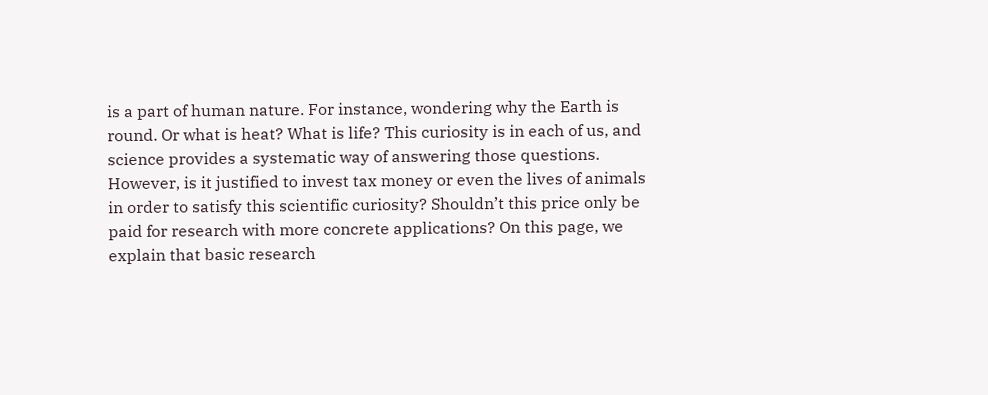is a part of human nature. For instance, wondering why the Earth is round. Or what is heat? What is life? This curiosity is in each of us, and science provides a systematic way of answering those questions. However, is it justified to invest tax money or even the lives of animals in order to satisfy this scientific curiosity? Shouldn’t this price only be paid for research with more concrete applications? On this page, we explain that basic research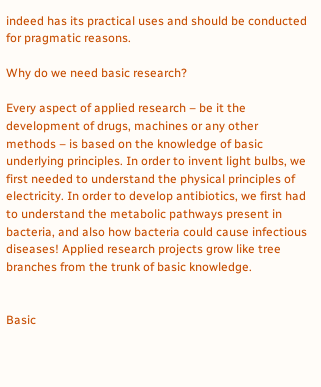indeed has its practical uses and should be conducted for pragmatic reasons.

Why do we need basic research?

Every aspect of applied research – be it the development of drugs, machines or any other methods – is based on the knowledge of basic underlying principles. In order to invent light bulbs, we first needed to understand the physical principles of electricity. In order to develop antibiotics, we first had to understand the metabolic pathways present in bacteria, and also how bacteria could cause infectious diseases! Applied research projects grow like tree branches from the trunk of basic knowledge.


Basic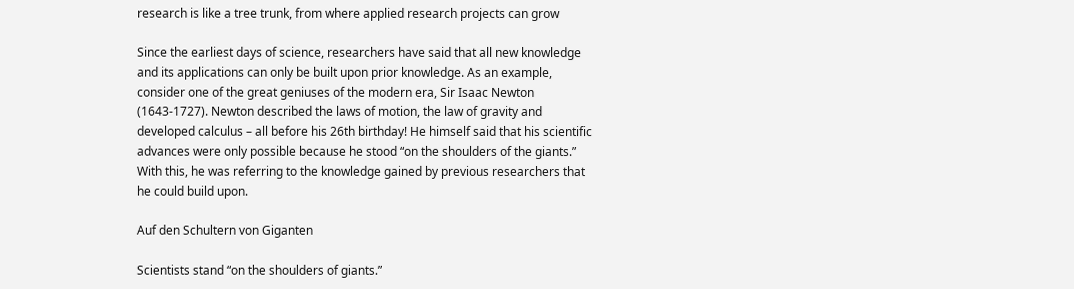research is like a tree trunk, from where applied research projects can grow

Since the earliest days of science, researchers have said that all new knowledge and its applications can only be built upon prior knowledge. As an example, consider one of the great geniuses of the modern era, Sir Isaac Newton (1643-1727). Newton described the laws of motion, the law of gravity and developed calculus – all before his 26th birthday! He himself said that his scientific advances were only possible because he stood “on the shoulders of the giants.” With this, he was referring to the knowledge gained by previous researchers that he could build upon.

Auf den Schultern von Giganten

Scientists stand “on the shoulders of giants.”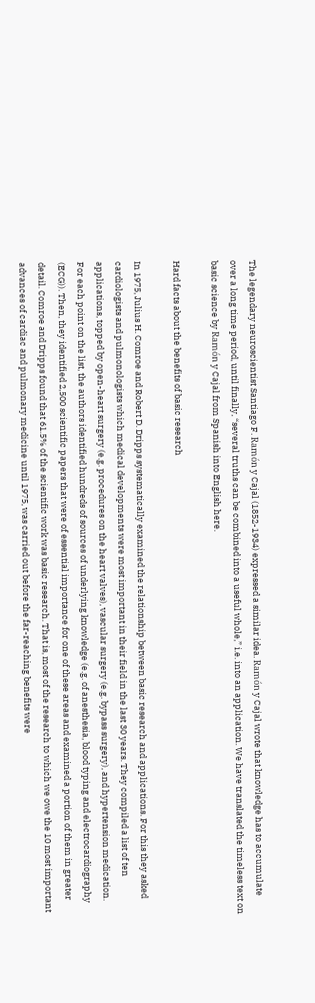The legendary neuroscientist Santiago F. Ramón y Cajal (1852-1934) expressed a similar idea. Ramón y Cajal wrote that knowledge has to accumulate over a long time period, until finally, “several truths can be combined into a useful whole,” i.e. into an application. We have translated the timeless text on basic science by Ramón y Cajal from Spanish into English here.

Hard facts about the benefits of basic research

In 1975, Julius H. Comroe and Robert D. Dripps systematically examined the relationship between basic research and applications. For this they asked cardiologists and pulmonologists which medical developments were most important in their field in the last 30 years. They compiled a list of ten applications, topped by open-heart surgery (e.g. procedures on the heart valves), vascular surgery (e.g. bypass surgery), and hypertension medication. For each point on the list, the authors identified hundreds of sources of underlying knowledge (e.g. of anesthesia, blood typing and electrocardiography (ECG)). Then, they identified 2,500 scientific papers that were of essential importance for one of these areas and examined a portion of them in greater detail. Comroe and Dripps found that 61.5% of the scientific work was basic research. That is, most of the research to which we owe the 10 most important advances of cardiac and pulmonary medicine until 1975, was carried out before the far-reaching benefits were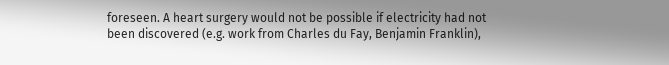foreseen. A heart surgery would not be possible if electricity had not been discovered (e.g. work from Charles du Fay, Benjamin Franklin),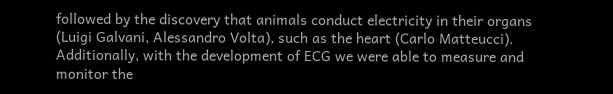followed by the discovery that animals conduct electricity in their organs (Luigi Galvani, Alessandro Volta), such as the heart (Carlo Matteucci). Additionally, with the development of ECG we were able to measure and monitor the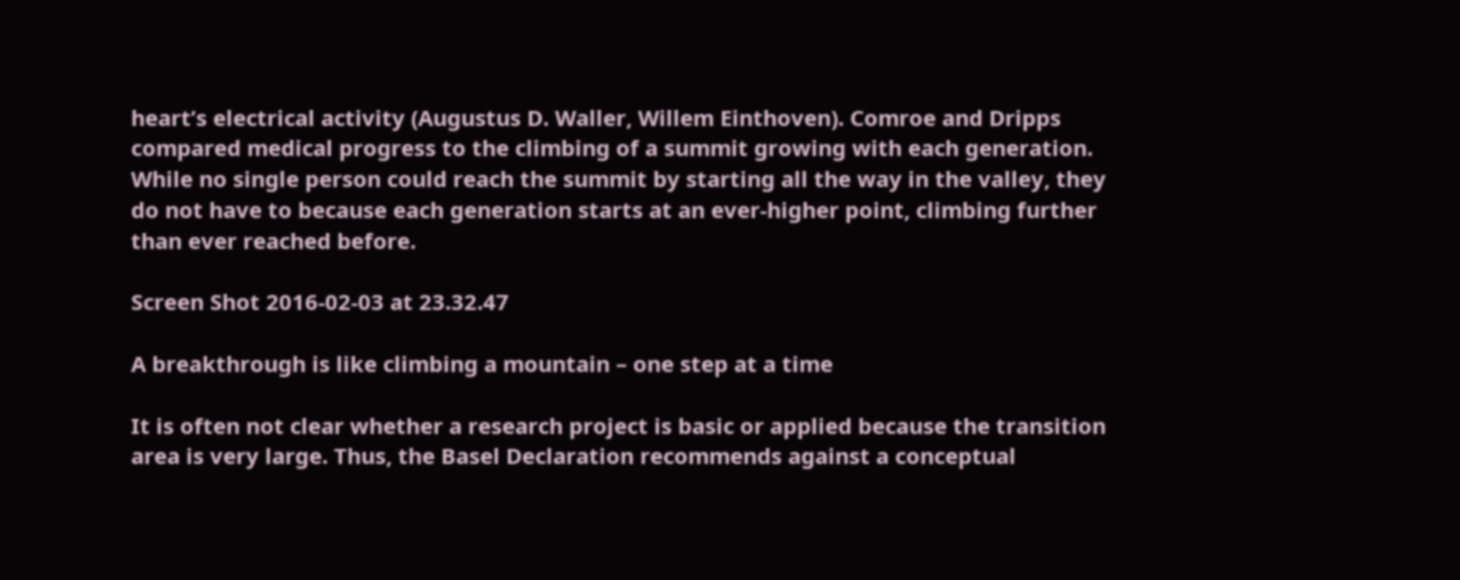heart’s electrical activity (Augustus D. Waller, Willem Einthoven). Comroe and Dripps compared medical progress to the climbing of a summit growing with each generation. While no single person could reach the summit by starting all the way in the valley, they do not have to because each generation starts at an ever-higher point, climbing further than ever reached before.

Screen Shot 2016-02-03 at 23.32.47

A breakthrough is like climbing a mountain – one step at a time

It is often not clear whether a research project is basic or applied because the transition area is very large. Thus, the Basel Declaration recommends against a conceptual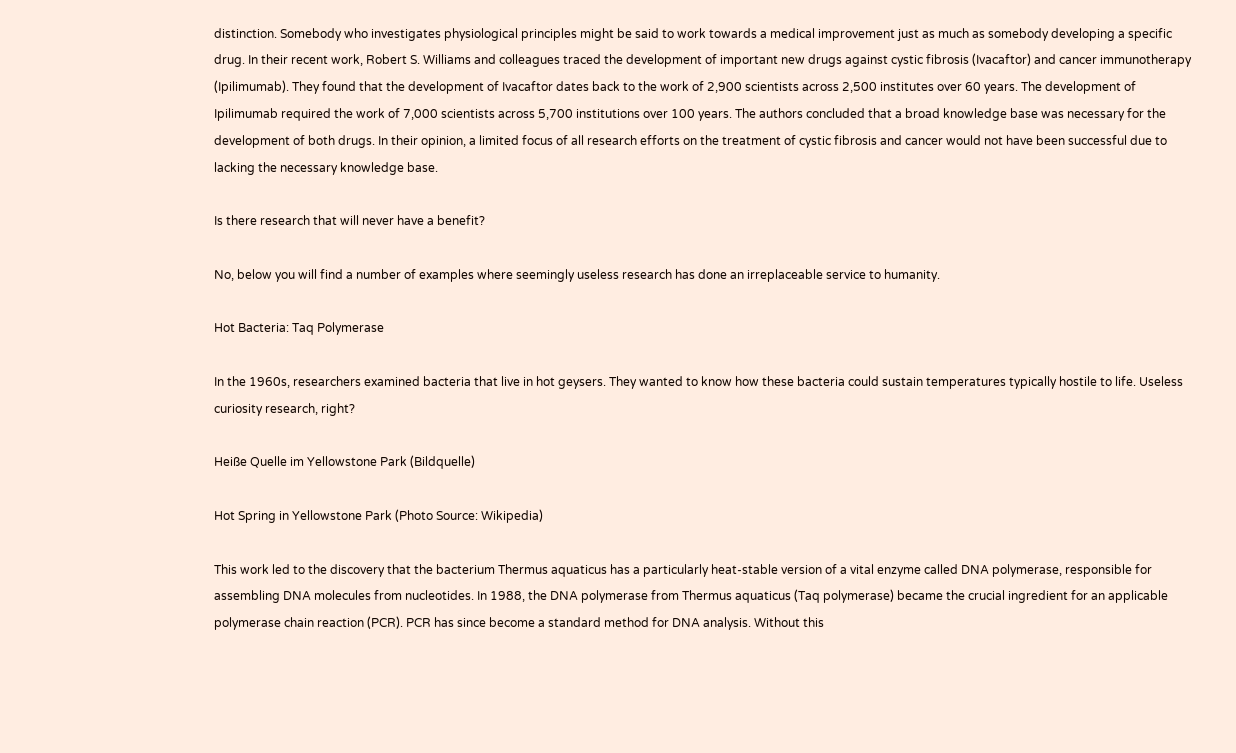distinction. Somebody who investigates physiological principles might be said to work towards a medical improvement just as much as somebody developing a specific drug. In their recent work, Robert S. Williams and colleagues traced the development of important new drugs against cystic fibrosis (Ivacaftor) and cancer immunotherapy (Ipilimumab). They found that the development of Ivacaftor dates back to the work of 2,900 scientists across 2,500 institutes over 60 years. The development of Ipilimumab required the work of 7,000 scientists across 5,700 institutions over 100 years. The authors concluded that a broad knowledge base was necessary for the development of both drugs. In their opinion, a limited focus of all research efforts on the treatment of cystic fibrosis and cancer would not have been successful due to lacking the necessary knowledge base.

Is there research that will never have a benefit?

No, below you will find a number of examples where seemingly useless research has done an irreplaceable service to humanity.

Hot Bacteria: Taq Polymerase

In the 1960s, researchers examined bacteria that live in hot geysers. They wanted to know how these bacteria could sustain temperatures typically hostile to life. Useless curiosity research, right?

Heiße Quelle im Yellowstone Park (Bildquelle)

Hot Spring in Yellowstone Park (Photo Source: Wikipedia)

This work led to the discovery that the bacterium Thermus aquaticus has a particularly heat-stable version of a vital enzyme called DNA polymerase, responsible for assembling DNA molecules from nucleotides. In 1988, the DNA polymerase from Thermus aquaticus (Taq polymerase) became the crucial ingredient for an applicable polymerase chain reaction (PCR). PCR has since become a standard method for DNA analysis. Without this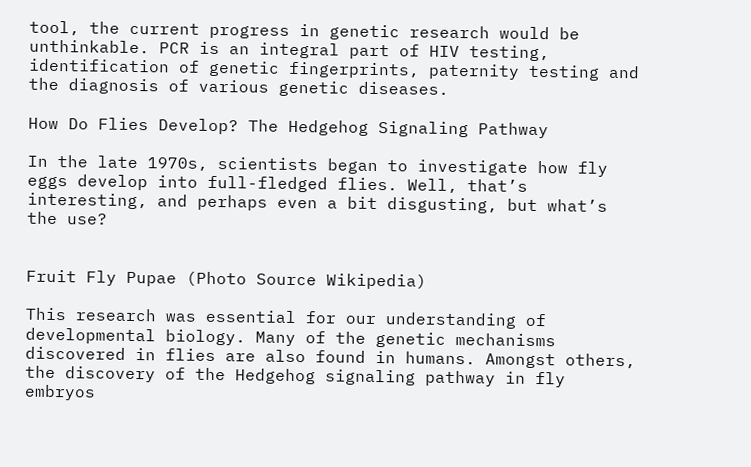tool, the current progress in genetic research would be unthinkable. PCR is an integral part of HIV testing, identification of genetic fingerprints, paternity testing and the diagnosis of various genetic diseases.

How Do Flies Develop? The Hedgehog Signaling Pathway

In the late 1970s, scientists began to investigate how fly eggs develop into full-fledged flies. Well, that’s interesting, and perhaps even a bit disgusting, but what’s the use?


Fruit Fly Pupae (Photo Source Wikipedia)

This research was essential for our understanding of developmental biology. Many of the genetic mechanisms discovered in flies are also found in humans. Amongst others, the discovery of the Hedgehog signaling pathway in fly embryos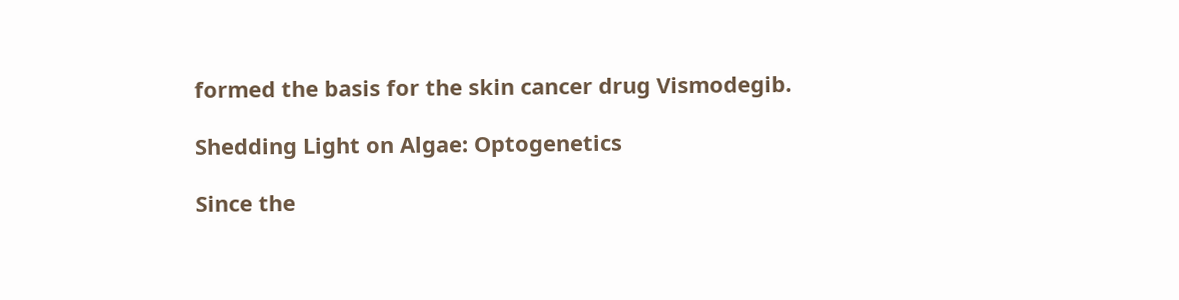formed the basis for the skin cancer drug Vismodegib.

Shedding Light on Algae: Optogenetics

Since the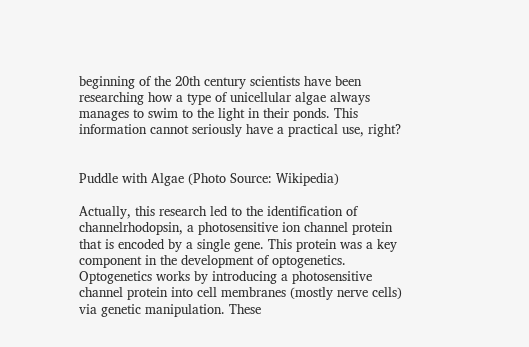beginning of the 20th century scientists have been researching how a type of unicellular algae always manages to swim to the light in their ponds. This information cannot seriously have a practical use, right?


Puddle with Algae (Photo Source: Wikipedia)

Actually, this research led to the identification of channelrhodopsin, a photosensitive ion channel protein that is encoded by a single gene. This protein was a key component in the development of optogenetics. Optogenetics works by introducing a photosensitive channel protein into cell membranes (mostly nerve cells) via genetic manipulation. These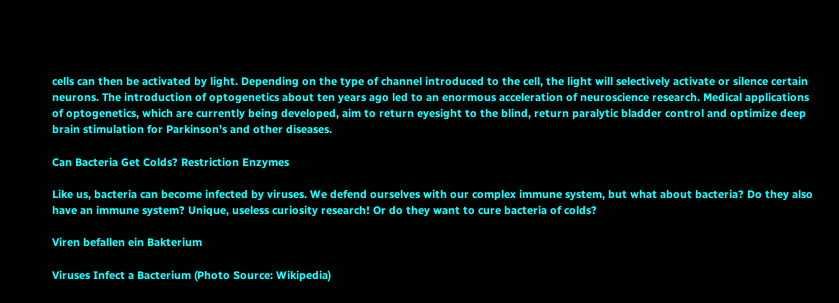cells can then be activated by light. Depending on the type of channel introduced to the cell, the light will selectively activate or silence certain neurons. The introduction of optogenetics about ten years ago led to an enormous acceleration of neuroscience research. Medical applications of optogenetics, which are currently being developed, aim to return eyesight to the blind, return paralytic bladder control and optimize deep brain stimulation for Parkinson’s and other diseases.

Can Bacteria Get Colds? Restriction Enzymes

Like us, bacteria can become infected by viruses. We defend ourselves with our complex immune system, but what about bacteria? Do they also have an immune system? Unique, useless curiosity research! Or do they want to cure bacteria of colds?

Viren befallen ein Bakterium

Viruses Infect a Bacterium (Photo Source: Wikipedia)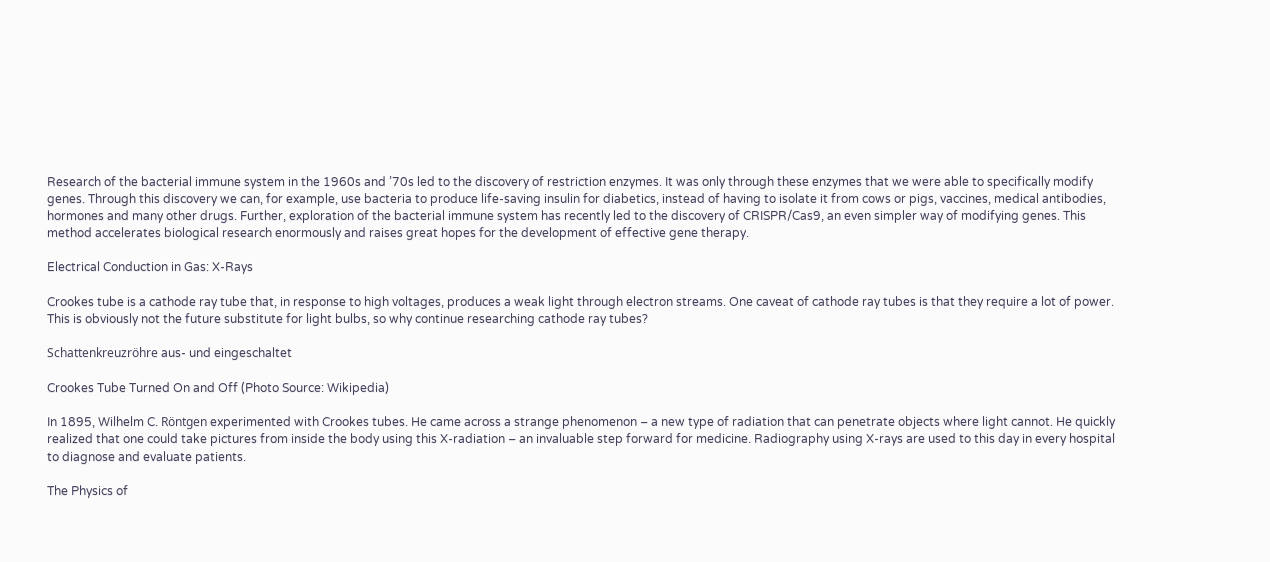Research of the bacterial immune system in the 1960s and ’70s led to the discovery of restriction enzymes. It was only through these enzymes that we were able to specifically modify genes. Through this discovery we can, for example, use bacteria to produce life-saving insulin for diabetics, instead of having to isolate it from cows or pigs, vaccines, medical antibodies, hormones and many other drugs. Further, exploration of the bacterial immune system has recently led to the discovery of CRISPR/Cas9, an even simpler way of modifying genes. This method accelerates biological research enormously and raises great hopes for the development of effective gene therapy.

Electrical Conduction in Gas: X-Rays

Crookes tube is a cathode ray tube that, in response to high voltages, produces a weak light through electron streams. One caveat of cathode ray tubes is that they require a lot of power. This is obviously not the future substitute for light bulbs, so why continue researching cathode ray tubes?

Schattenkreuzröhre aus- und eingeschaltet

Crookes Tube Turned On and Off (Photo Source: Wikipedia)

In 1895, Wilhelm C. Röntgen experimented with Crookes tubes. He came across a strange phenomenon – a new type of radiation that can penetrate objects where light cannot. He quickly realized that one could take pictures from inside the body using this X-radiation – an invaluable step forward for medicine. Radiography using X-rays are used to this day in every hospital to diagnose and evaluate patients.

The Physics of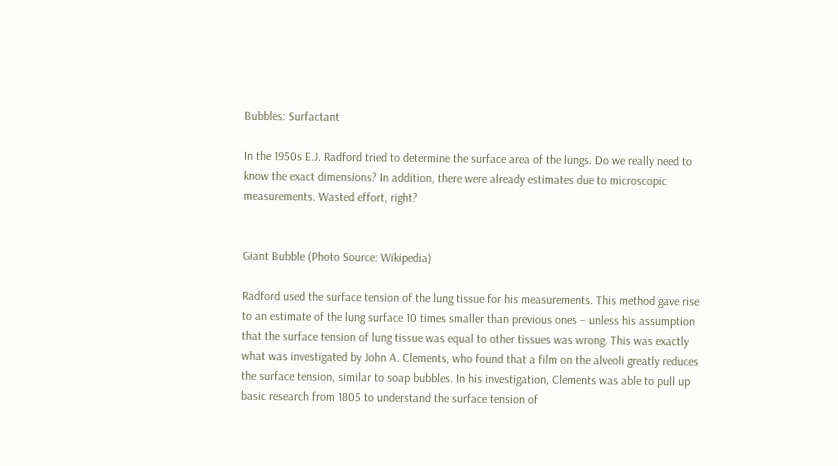Bubbles: Surfactant

In the 1950s E.J. Radford tried to determine the surface area of the lungs. Do we really need to know the exact dimensions? In addition, there were already estimates due to microscopic measurements. Wasted effort, right?


Giant Bubble (Photo Source: Wikipedia)

Radford used the surface tension of the lung tissue for his measurements. This method gave rise to an estimate of the lung surface 10 times smaller than previous ones – unless his assumption that the surface tension of lung tissue was equal to other tissues was wrong. This was exactly what was investigated by John A. Clements, who found that a film on the alveoli greatly reduces the surface tension, similar to soap bubbles. In his investigation, Clements was able to pull up basic research from 1805 to understand the surface tension of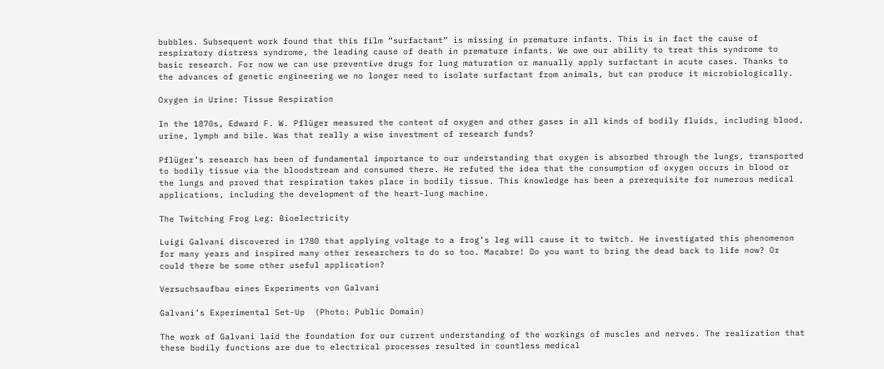bubbles. Subsequent work found that this film “surfactant” is missing in premature infants. This is in fact the cause of respiratory distress syndrome, the leading cause of death in premature infants. We owe our ability to treat this syndrome to basic research. For now we can use preventive drugs for lung maturation or manually apply surfactant in acute cases. Thanks to the advances of genetic engineering we no longer need to isolate surfactant from animals, but can produce it microbiologically.

Oxygen in Urine: Tissue Respiration

In the 1870s, Edward F. W. Pflüger measured the content of oxygen and other gases in all kinds of bodily fluids, including blood, urine, lymph and bile. Was that really a wise investment of research funds?

Pflüger’s research has been of fundamental importance to our understanding that oxygen is absorbed through the lungs, transported to bodily tissue via the bloodstream and consumed there. He refuted the idea that the consumption of oxygen occurs in blood or the lungs and proved that respiration takes place in bodily tissue. This knowledge has been a prerequisite for numerous medical applications, including the development of the heart-lung machine.

The Twitching Frog Leg: Bioelectricity

Luigi Galvani discovered in 1780 that applying voltage to a frog’s leg will cause it to twitch. He investigated this phenomenon for many years and inspired many other researchers to do so too. Macabre! Do you want to bring the dead back to life now? Or could there be some other useful application?

Versuchsaufbau eines Experiments von Galvani

Galvani’s Experimental Set-Up  (Photo: Public Domain)

The work of Galvani laid the foundation for our current understanding of the workings of muscles and nerves. The realization that these bodily functions are due to electrical processes resulted in countless medical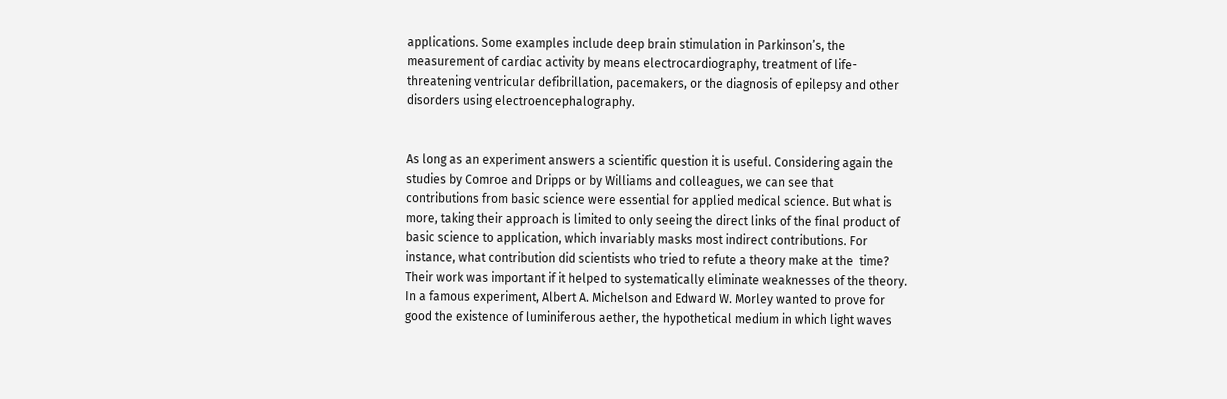applications. Some examples include deep brain stimulation in Parkinson’s, the measurement of cardiac activity by means electrocardiography, treatment of life-threatening ventricular defibrillation, pacemakers, or the diagnosis of epilepsy and other disorders using electroencephalography.


As long as an experiment answers a scientific question it is useful. Considering again the studies by Comroe and Dripps or by Williams and colleagues, we can see that  contributions from basic science were essential for applied medical science. But what is more, taking their approach is limited to only seeing the direct links of the final product of basic science to application, which invariably masks most indirect contributions. For instance, what contribution did scientists who tried to refute a theory make at the  time? Their work was important if it helped to systematically eliminate weaknesses of the theory. In a famous experiment, Albert A. Michelson and Edward W. Morley wanted to prove for good the existence of luminiferous aether, the hypothetical medium in which light waves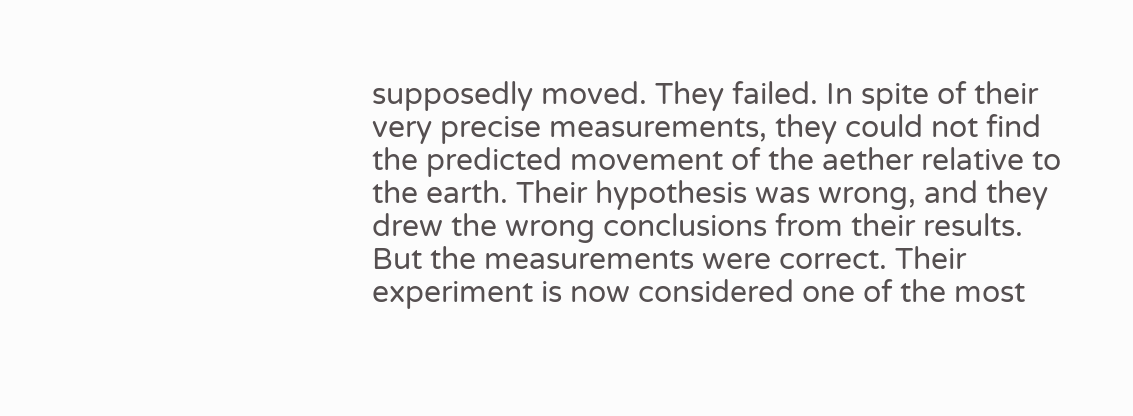supposedly moved. They failed. In spite of their very precise measurements, they could not find the predicted movement of the aether relative to the earth. Their hypothesis was wrong, and they drew the wrong conclusions from their results. But the measurements were correct. Their experiment is now considered one of the most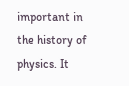important in the history of physics. It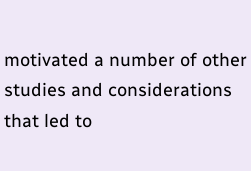motivated a number of other studies and considerations that led to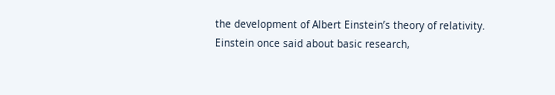the development of Albert Einstein’s theory of relativity. Einstein once said about basic research,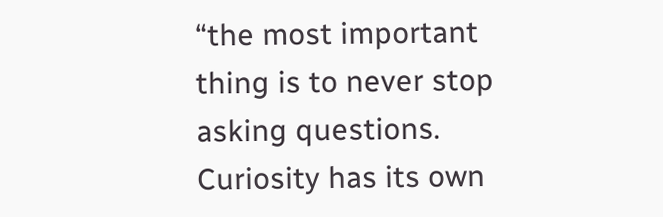“the most important thing is to never stop asking questions. Curiosity has its own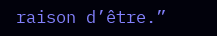raison d’être.”